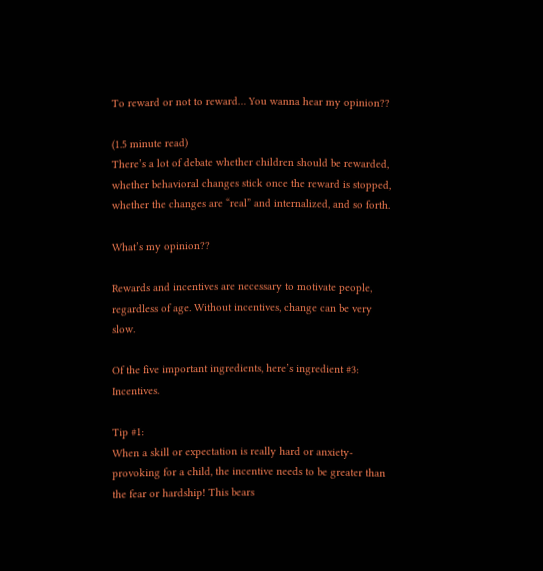To reward or not to reward… You wanna hear my opinion??

(1.5 minute read)
There’s a lot of debate whether children should be rewarded, whether behavioral changes stick once the reward is stopped, whether the changes are “real” and internalized, and so forth.

What’s my opinion??

Rewards and incentives are necessary to motivate people, regardless of age. Without incentives, change can be very slow.

Of the five important ingredients, here’s ingredient #3: Incentives.

Tip #1:
When a skill or expectation is really hard or anxiety-provoking for a child, the incentive needs to be greater than the fear or hardship! This bears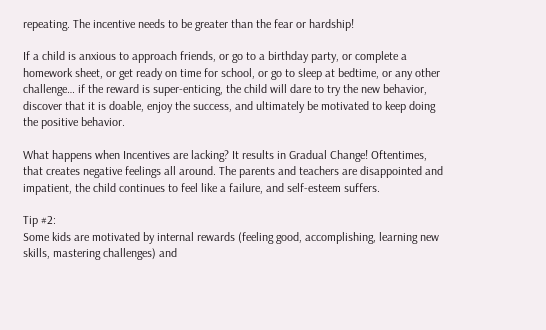repeating. The incentive needs to be greater than the fear or hardship!

If a child is anxious to approach friends, or go to a birthday party, or complete a homework sheet, or get ready on time for school, or go to sleep at bedtime, or any other challenge… if the reward is super-enticing, the child will dare to try the new behavior, discover that it is doable, enjoy the success, and ultimately be motivated to keep doing the positive behavior.

What happens when Incentives are lacking? It results in Gradual Change! Oftentimes, that creates negative feelings all around. The parents and teachers are disappointed and impatient, the child continues to feel like a failure, and self-esteem suffers.

Tip #2:
Some kids are motivated by internal rewards (feeling good, accomplishing, learning new skills, mastering challenges) and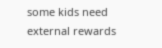some kids need external rewards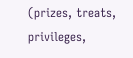(prizes, treats, privileges,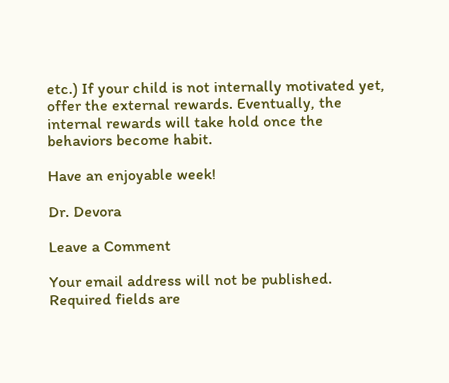etc.) If your child is not internally motivated yet, offer the external rewards. Eventually, the internal rewards will take hold once the behaviors become habit.

Have an enjoyable week!

Dr. Devora

Leave a Comment

Your email address will not be published. Required fields are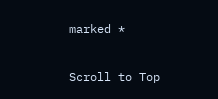marked *

Scroll to Top